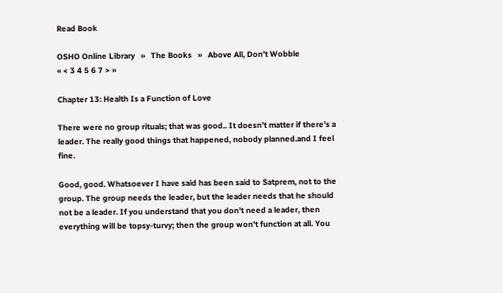Read Book

OSHO Online Library   »   The Books   »   Above All, Don’t Wobble
« < 3 4 5 6 7 > »

Chapter 13: Health Is a Function of Love

There were no group rituals; that was good.. It doesn’t matter if there’s a leader. The really good things that happened, nobody planned.and I feel fine.

Good, good. Whatsoever I have said has been said to Satprem, not to the group. The group needs the leader, but the leader needs that he should not be a leader. If you understand that you don’t need a leader, then everything will be topsy-turvy; then the group won’t function at all. You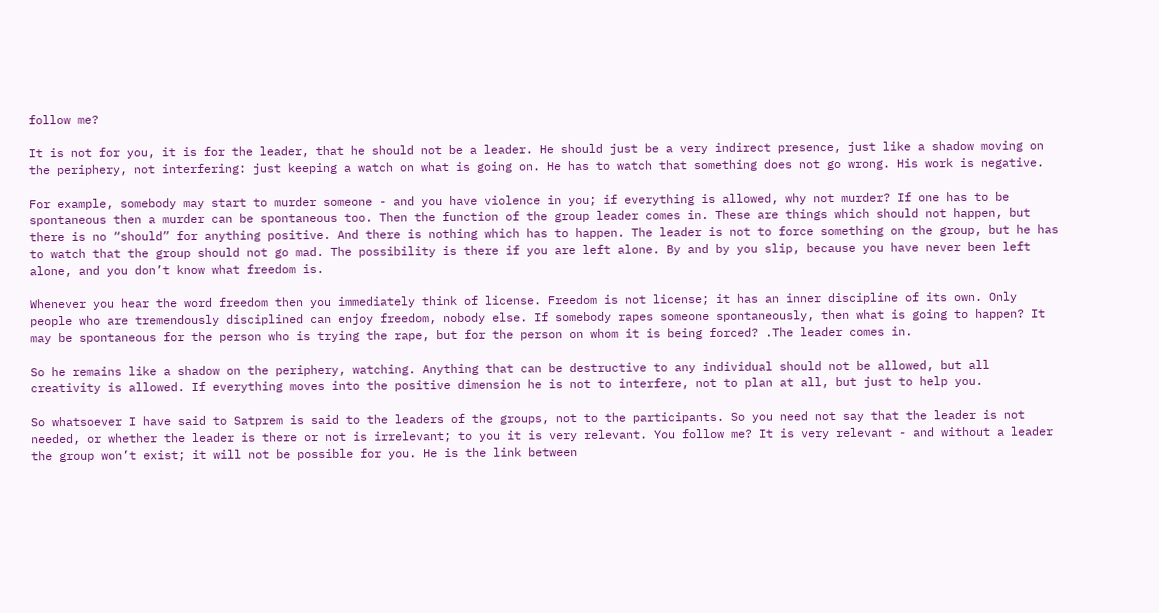follow me?

It is not for you, it is for the leader, that he should not be a leader. He should just be a very indirect presence, just like a shadow moving on the periphery, not interfering: just keeping a watch on what is going on. He has to watch that something does not go wrong. His work is negative.

For example, somebody may start to murder someone - and you have violence in you; if everything is allowed, why not murder? If one has to be spontaneous then a murder can be spontaneous too. Then the function of the group leader comes in. These are things which should not happen, but there is no “should” for anything positive. And there is nothing which has to happen. The leader is not to force something on the group, but he has to watch that the group should not go mad. The possibility is there if you are left alone. By and by you slip, because you have never been left alone, and you don’t know what freedom is.

Whenever you hear the word freedom then you immediately think of license. Freedom is not license; it has an inner discipline of its own. Only people who are tremendously disciplined can enjoy freedom, nobody else. If somebody rapes someone spontaneously, then what is going to happen? It may be spontaneous for the person who is trying the rape, but for the person on whom it is being forced? .The leader comes in.

So he remains like a shadow on the periphery, watching. Anything that can be destructive to any individual should not be allowed, but all creativity is allowed. If everything moves into the positive dimension he is not to interfere, not to plan at all, but just to help you.

So whatsoever I have said to Satprem is said to the leaders of the groups, not to the participants. So you need not say that the leader is not needed, or whether the leader is there or not is irrelevant; to you it is very relevant. You follow me? It is very relevant - and without a leader the group won’t exist; it will not be possible for you. He is the link between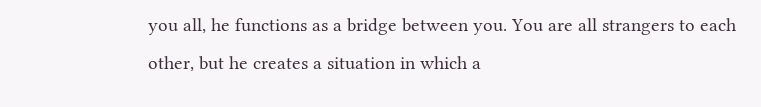you all, he functions as a bridge between you. You are all strangers to each other, but he creates a situation in which a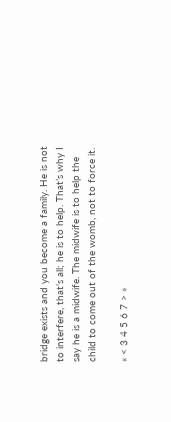bridge exists and you become a family. He is not to interfere, that’s all; he is to help. That’s why I say he is a midwife. The midwife is to help the child to come out of the womb, not to force it.

« < 3 4 5 6 7 > »